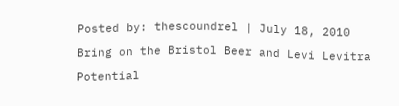Posted by: thescoundrel | July 18, 2010

Bring on the Bristol Beer and Levi Levitra

Potential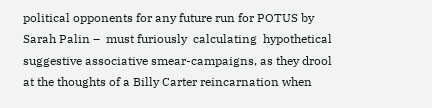political opponents for any future run for POTUS by Sarah Palin –  must furiously  calculating  hypothetical suggestive associative smear-campaigns, as they drool at the thoughts of a Billy Carter reincarnation when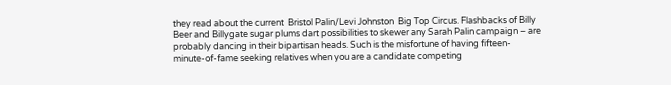they read about the current  Bristol Palin/Levi Johnston  Big Top Circus. Flashbacks of Billy Beer and Billygate sugar plums dart possibilities to skewer any Sarah Palin campaign – are probably dancing in their bipartisan heads. Such is the misfortune of having fifteen-minute-of-fame seeking relatives when you are a candidate competing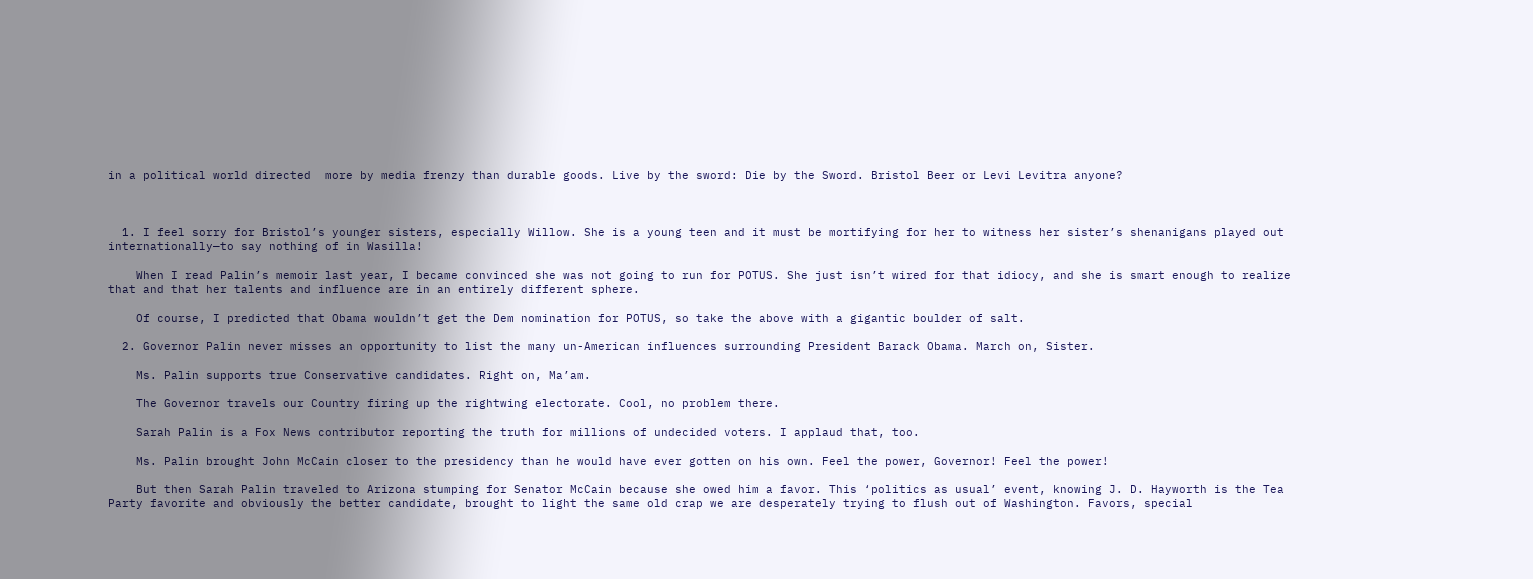in a political world directed  more by media frenzy than durable goods. Live by the sword: Die by the Sword. Bristol Beer or Levi Levitra anyone?



  1. I feel sorry for Bristol’s younger sisters, especially Willow. She is a young teen and it must be mortifying for her to witness her sister’s shenanigans played out internationally—to say nothing of in Wasilla!

    When I read Palin’s memoir last year, I became convinced she was not going to run for POTUS. She just isn’t wired for that idiocy, and she is smart enough to realize that and that her talents and influence are in an entirely different sphere.

    Of course, I predicted that Obama wouldn’t get the Dem nomination for POTUS, so take the above with a gigantic boulder of salt.

  2. Governor Palin never misses an opportunity to list the many un-American influences surrounding President Barack Obama. March on, Sister.

    Ms. Palin supports true Conservative candidates. Right on, Ma’am.

    The Governor travels our Country firing up the rightwing electorate. Cool, no problem there.

    Sarah Palin is a Fox News contributor reporting the truth for millions of undecided voters. I applaud that, too.

    Ms. Palin brought John McCain closer to the presidency than he would have ever gotten on his own. Feel the power, Governor! Feel the power!

    But then Sarah Palin traveled to Arizona stumping for Senator McCain because she owed him a favor. This ‘politics as usual’ event, knowing J. D. Hayworth is the Tea Party favorite and obviously the better candidate, brought to light the same old crap we are desperately trying to flush out of Washington. Favors, special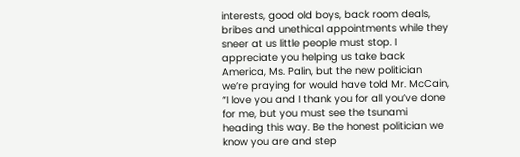interests, good old boys, back room deals, bribes and unethical appointments while they sneer at us little people must stop. I appreciate you helping us take back America, Ms. Palin, but the new politician we’re praying for would have told Mr. McCain, “I love you and I thank you for all you’ve done for me, but you must see the tsunami heading this way. Be the honest politician we know you are and step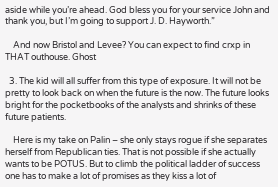aside while you’re ahead. God bless you for your service John and thank you, but I’m going to support J. D. Hayworth.”

    And now Bristol and Levee? You can expect to find crxp in THAT outhouse. Ghost

  3. The kid will all suffer from this type of exposure. It will not be pretty to look back on when the future is the now. The future looks bright for the pocketbooks of the analysts and shrinks of these future patients.

    Here is my take on Palin – she only stays rogue if she separates herself from Republican ties. That is not possible if she actually wants to be POTUS. But to climb the political ladder of success one has to make a lot of promises as they kiss a lot of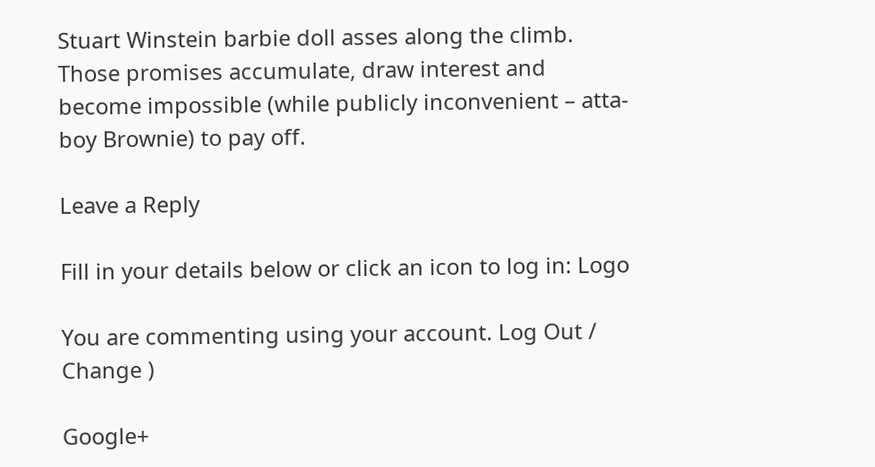Stuart Winstein barbie doll asses along the climb. Those promises accumulate, draw interest and become impossible (while publicly inconvenient – atta-boy Brownie) to pay off.

Leave a Reply

Fill in your details below or click an icon to log in: Logo

You are commenting using your account. Log Out /  Change )

Google+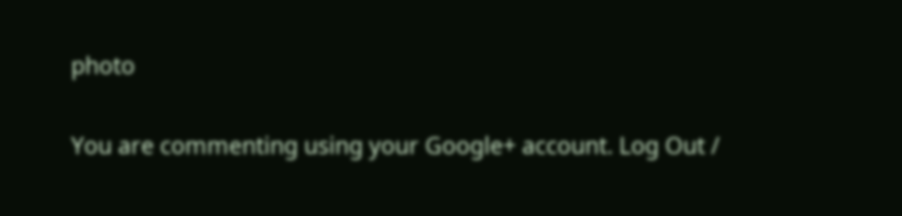photo

You are commenting using your Google+ account. Log Out /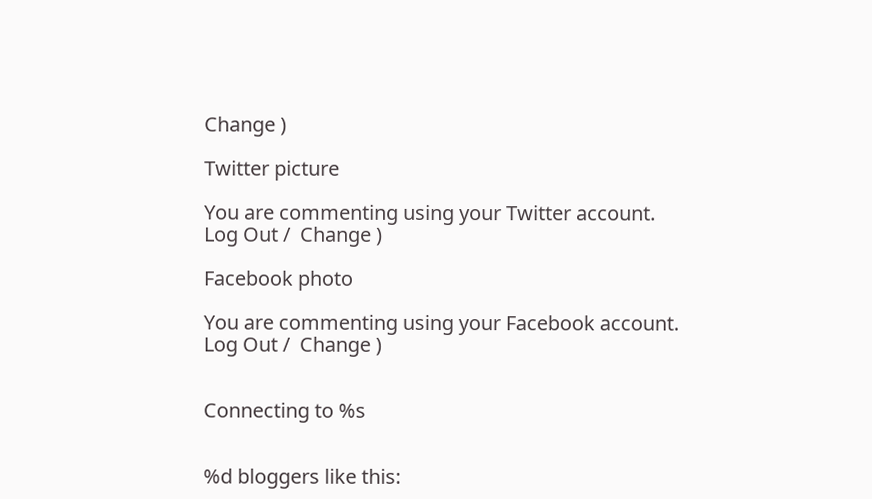Change )

Twitter picture

You are commenting using your Twitter account. Log Out /  Change )

Facebook photo

You are commenting using your Facebook account. Log Out /  Change )


Connecting to %s


%d bloggers like this: